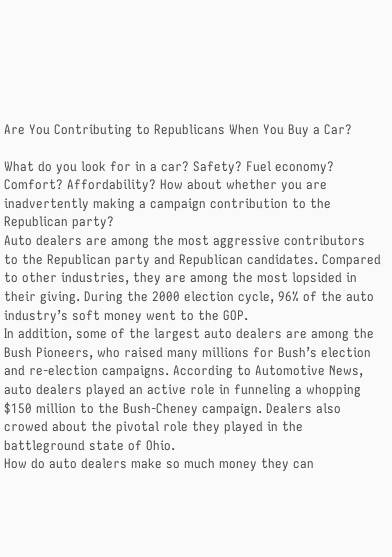Are You Contributing to Republicans When You Buy a Car?

What do you look for in a car? Safety? Fuel economy? Comfort? Affordability? How about whether you are inadvertently making a campaign contribution to the Republican party?
Auto dealers are among the most aggressive contributors to the Republican party and Republican candidates. Compared to other industries, they are among the most lopsided in their giving. During the 2000 election cycle, 96% of the auto industry’s soft money went to the GOP.
In addition, some of the largest auto dealers are among the Bush Pioneers, who raised many millions for Bush’s election and re-election campaigns. According to Automotive News, auto dealers played an active role in funneling a whopping $150 million to the Bush-Cheney campaign. Dealers also crowed about the pivotal role they played in the battleground state of Ohio.
How do auto dealers make so much money they can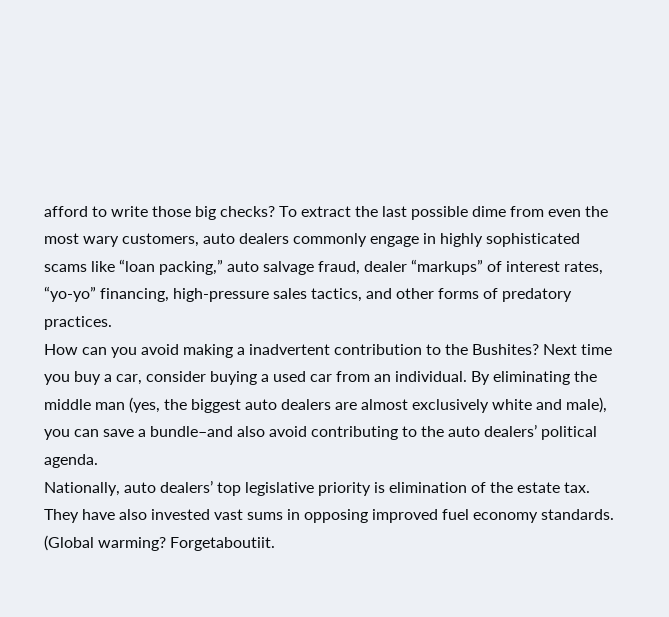afford to write those big checks? To extract the last possible dime from even the most wary customers, auto dealers commonly engage in highly sophisticated scams like “loan packing,” auto salvage fraud, dealer “markups” of interest rates, “yo-yo” financing, high-pressure sales tactics, and other forms of predatory practices.
How can you avoid making a inadvertent contribution to the Bushites? Next time you buy a car, consider buying a used car from an individual. By eliminating the middle man (yes, the biggest auto dealers are almost exclusively white and male), you can save a bundle–and also avoid contributing to the auto dealers’ political agenda.
Nationally, auto dealers’ top legislative priority is elimination of the estate tax. They have also invested vast sums in opposing improved fuel economy standards. (Global warming? Forgetaboutiit.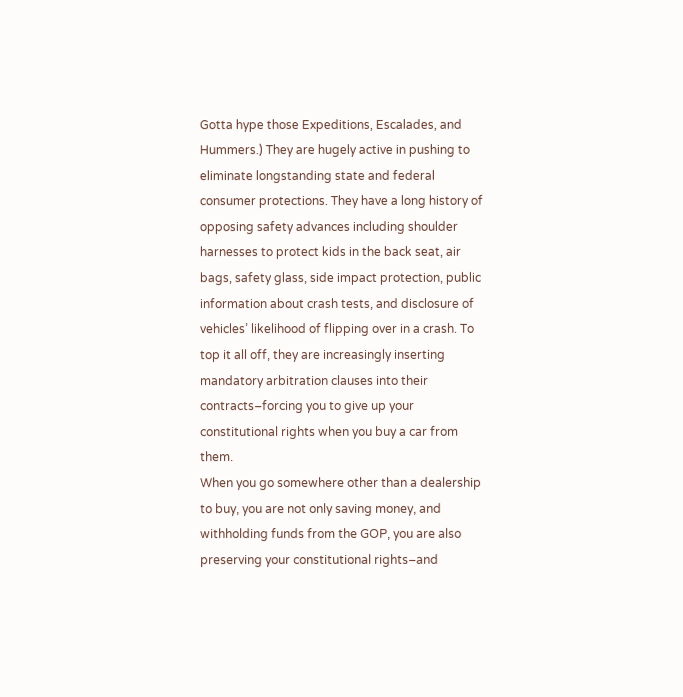Gotta hype those Expeditions, Escalades, and Hummers.) They are hugely active in pushing to eliminate longstanding state and federal consumer protections. They have a long history of opposing safety advances including shoulder harnesses to protect kids in the back seat, air bags, safety glass, side impact protection, public information about crash tests, and disclosure of vehicles’ likelihood of flipping over in a crash. To top it all off, they are increasingly inserting mandatory arbitration clauses into their contracts–forcing you to give up your constitutional rights when you buy a car from them.
When you go somewhere other than a dealership to buy, you are not only saving money, and withholding funds from the GOP, you are also preserving your constitutional rights–and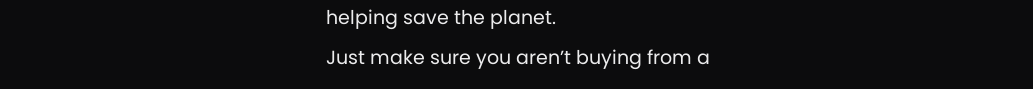helping save the planet.
Just make sure you aren’t buying from a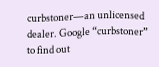curbstoner—an unlicensed dealer. Google “curbstoner” to find out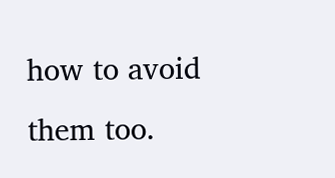how to avoid them too.